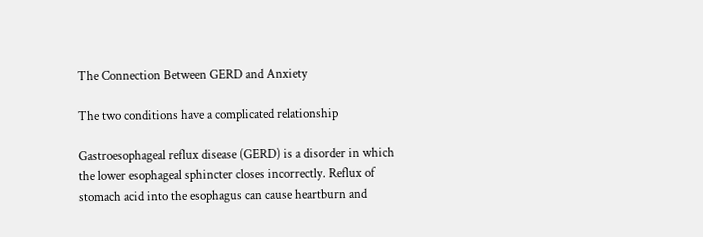The Connection Between GERD and Anxiety

The two conditions have a complicated relationship

Gastroesophageal reflux disease (GERD) is a disorder in which the lower esophageal sphincter closes incorrectly. Reflux of stomach acid into the esophagus can cause heartburn and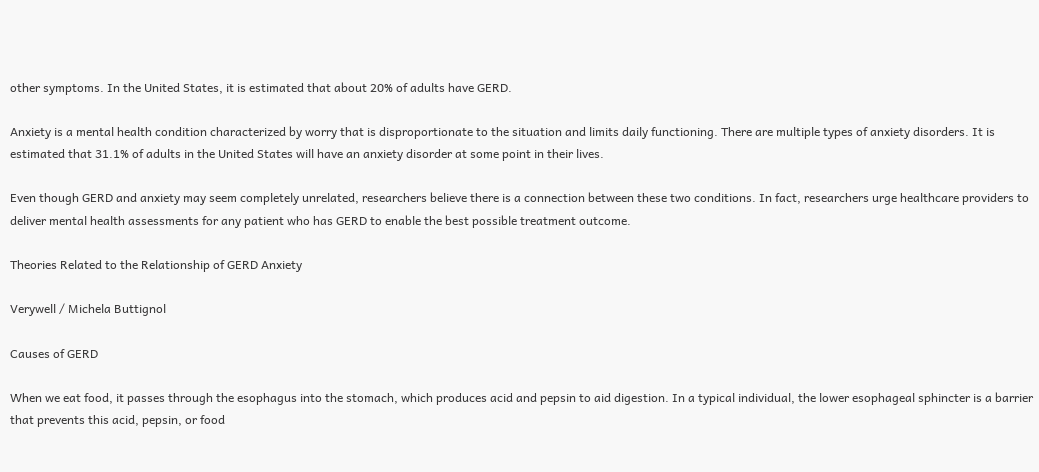other symptoms. In the United States, it is estimated that about 20% of adults have GERD.

Anxiety is a mental health condition characterized by worry that is disproportionate to the situation and limits daily functioning. There are multiple types of anxiety disorders. It is estimated that 31.1% of adults in the United States will have an anxiety disorder at some point in their lives.

Even though GERD and anxiety may seem completely unrelated, researchers believe there is a connection between these two conditions. In fact, researchers urge healthcare providers to deliver mental health assessments for any patient who has GERD to enable the best possible treatment outcome.

Theories Related to the Relationship of GERD Anxiety

Verywell / Michela Buttignol

Causes of GERD

When we eat food, it passes through the esophagus into the stomach, which produces acid and pepsin to aid digestion. In a typical individual, the lower esophageal sphincter is a barrier that prevents this acid, pepsin, or food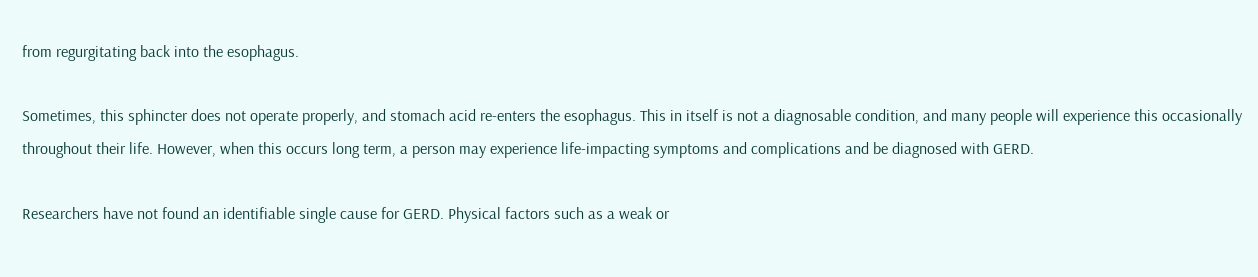from regurgitating back into the esophagus.

Sometimes, this sphincter does not operate properly, and stomach acid re-enters the esophagus. This in itself is not a diagnosable condition, and many people will experience this occasionally throughout their life. However, when this occurs long term, a person may experience life-impacting symptoms and complications and be diagnosed with GERD.

Researchers have not found an identifiable single cause for GERD. Physical factors such as a weak or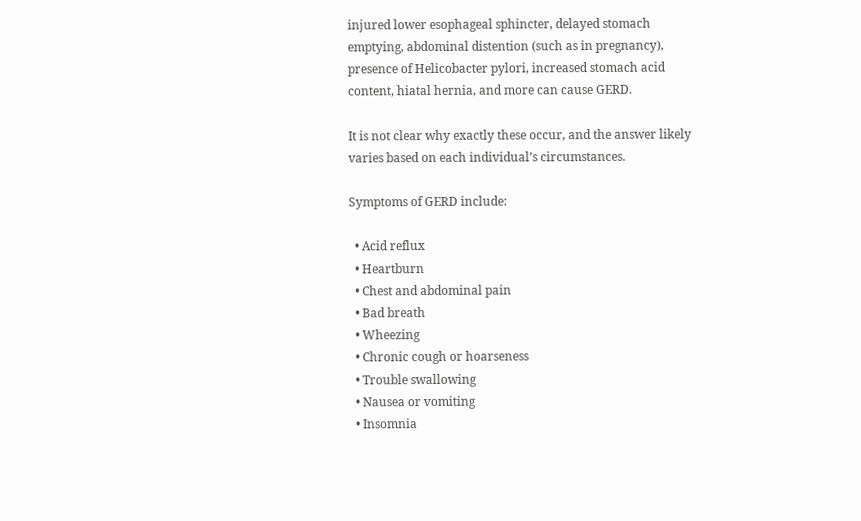injured lower esophageal sphincter, delayed stomach emptying, abdominal distention (such as in pregnancy), presence of Helicobacter pylori, increased stomach acid content, hiatal hernia, and more can cause GERD.

It is not clear why exactly these occur, and the answer likely varies based on each individual’s circumstances.

Symptoms of GERD include:

  • Acid reflux
  • Heartburn
  • Chest and abdominal pain
  • Bad breath
  • Wheezing
  • Chronic cough or hoarseness
  • Trouble swallowing
  • Nausea or vomiting
  • Insomnia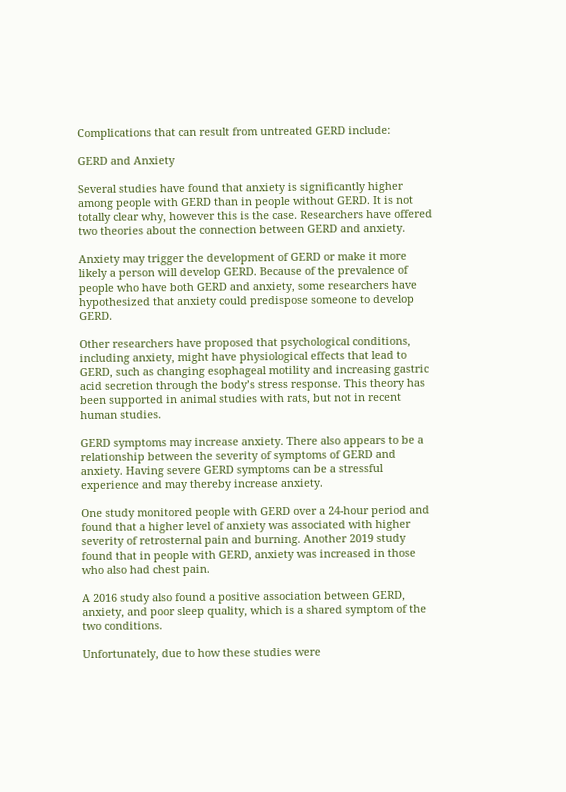Complications that can result from untreated GERD include:

GERD and Anxiety

Several studies have found that anxiety is significantly higher among people with GERD than in people without GERD. It is not totally clear why, however this is the case. Researchers have offered two theories about the connection between GERD and anxiety.

Anxiety may trigger the development of GERD or make it more likely a person will develop GERD. Because of the prevalence of people who have both GERD and anxiety, some researchers have hypothesized that anxiety could predispose someone to develop GERD.

Other researchers have proposed that psychological conditions, including anxiety, might have physiological effects that lead to GERD, such as changing esophageal motility and increasing gastric acid secretion through the body’s stress response. This theory has been supported in animal studies with rats, but not in recent human studies.

GERD symptoms may increase anxiety. There also appears to be a relationship between the severity of symptoms of GERD and anxiety. Having severe GERD symptoms can be a stressful experience and may thereby increase anxiety.

One study monitored people with GERD over a 24-hour period and found that a higher level of anxiety was associated with higher severity of retrosternal pain and burning. Another 2019 study found that in people with GERD, anxiety was increased in those who also had chest pain.

A 2016 study also found a positive association between GERD, anxiety, and poor sleep quality, which is a shared symptom of the two conditions.

Unfortunately, due to how these studies were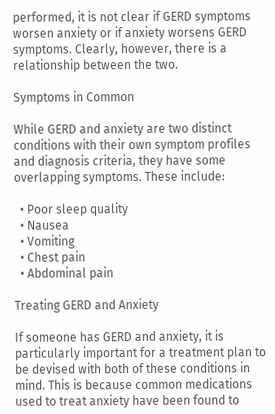performed, it is not clear if GERD symptoms worsen anxiety or if anxiety worsens GERD symptoms. Clearly, however, there is a relationship between the two.

Symptoms in Common

While GERD and anxiety are two distinct conditions with their own symptom profiles and diagnosis criteria, they have some overlapping symptoms. These include:

  • Poor sleep quality
  • Nausea
  • Vomiting
  • Chest pain
  • Abdominal pain

Treating GERD and Anxiety

If someone has GERD and anxiety, it is particularly important for a treatment plan to be devised with both of these conditions in mind. This is because common medications used to treat anxiety have been found to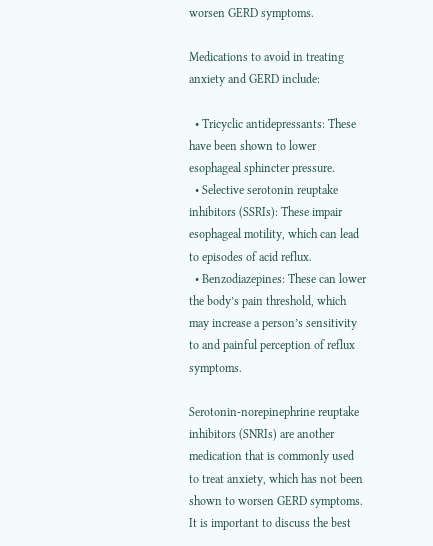worsen GERD symptoms.

Medications to avoid in treating anxiety and GERD include:

  • Tricyclic antidepressants: These have been shown to lower esophageal sphincter pressure.
  • Selective serotonin reuptake inhibitors (SSRIs): These impair esophageal motility, which can lead to episodes of acid reflux.
  • Benzodiazepines: These can lower the body’s pain threshold, which may increase a person’s sensitivity to and painful perception of reflux symptoms.

Serotonin-norepinephrine reuptake inhibitors (SNRIs) are another medication that is commonly used to treat anxiety, which has not been shown to worsen GERD symptoms. It is important to discuss the best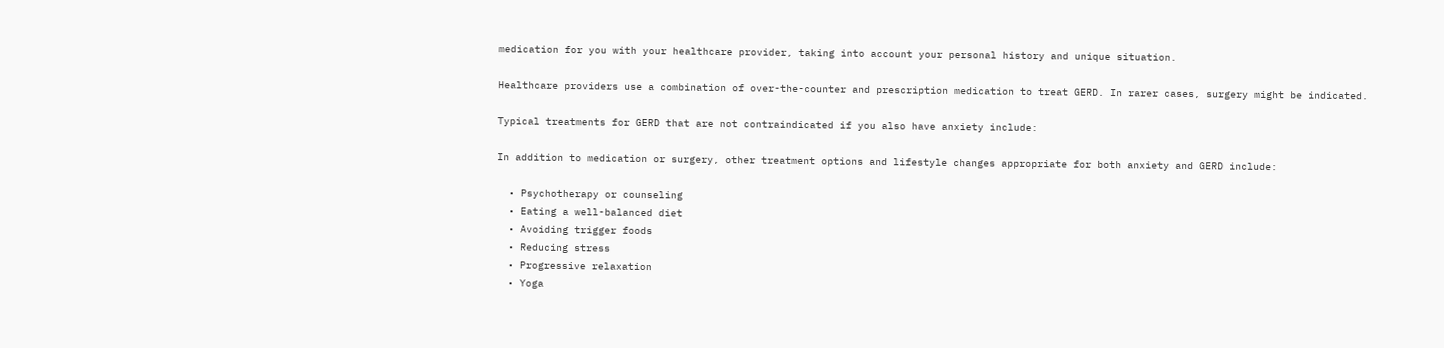medication for you with your healthcare provider, taking into account your personal history and unique situation.

Healthcare providers use a combination of over-the-counter and prescription medication to treat GERD. In rarer cases, surgery might be indicated.

Typical treatments for GERD that are not contraindicated if you also have anxiety include:

In addition to medication or surgery, other treatment options and lifestyle changes appropriate for both anxiety and GERD include:

  • Psychotherapy or counseling
  • Eating a well-balanced diet
  • Avoiding trigger foods
  • Reducing stress
  • Progressive relaxation
  • Yoga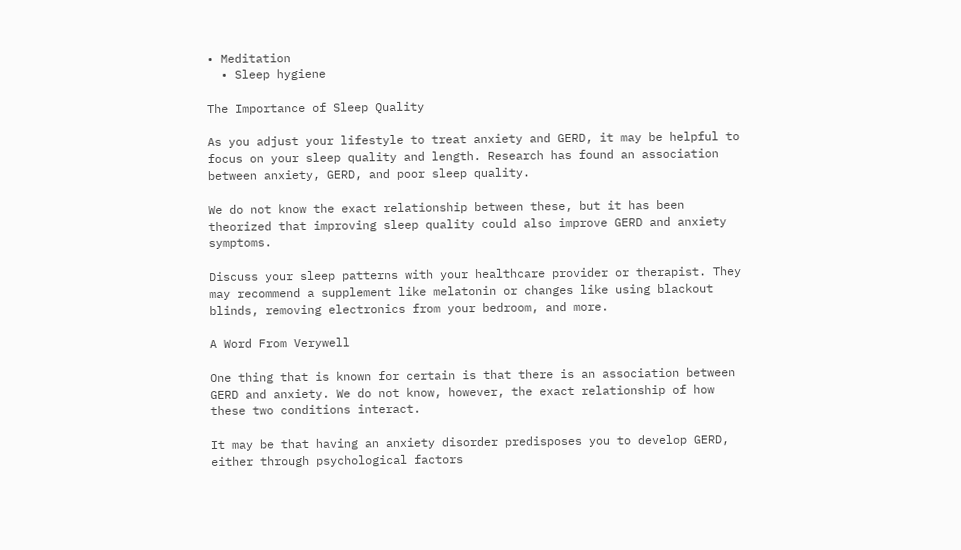• Meditation
  • Sleep hygiene

The Importance of Sleep Quality

As you adjust your lifestyle to treat anxiety and GERD, it may be helpful to focus on your sleep quality and length. Research has found an association between anxiety, GERD, and poor sleep quality.

We do not know the exact relationship between these, but it has been theorized that improving sleep quality could also improve GERD and anxiety symptoms.

Discuss your sleep patterns with your healthcare provider or therapist. They may recommend a supplement like melatonin or changes like using blackout blinds, removing electronics from your bedroom, and more.

A Word From Verywell

One thing that is known for certain is that there is an association between GERD and anxiety. We do not know, however, the exact relationship of how these two conditions interact.

It may be that having an anxiety disorder predisposes you to develop GERD, either through psychological factors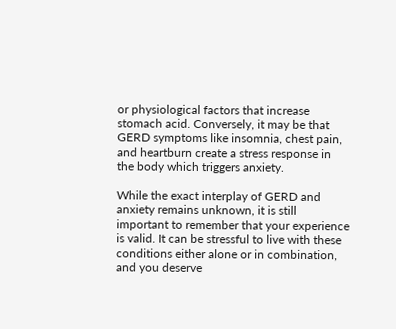or physiological factors that increase stomach acid. Conversely, it may be that GERD symptoms like insomnia, chest pain, and heartburn create a stress response in the body which triggers anxiety.

While the exact interplay of GERD and anxiety remains unknown, it is still important to remember that your experience is valid. It can be stressful to live with these conditions either alone or in combination, and you deserve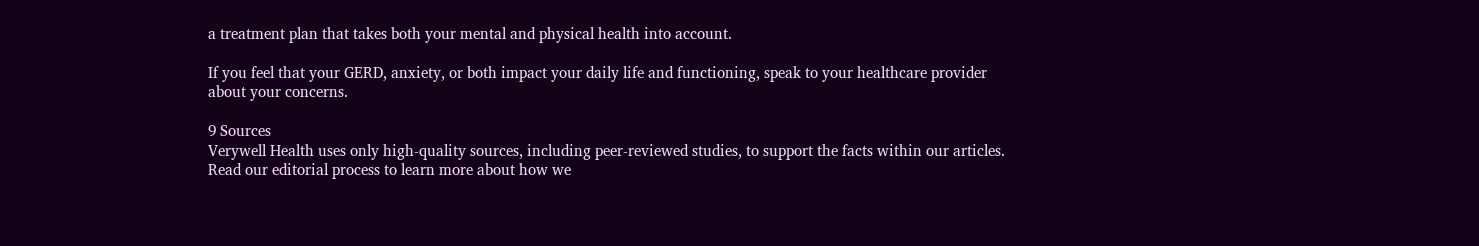a treatment plan that takes both your mental and physical health into account.

If you feel that your GERD, anxiety, or both impact your daily life and functioning, speak to your healthcare provider about your concerns.

9 Sources
Verywell Health uses only high-quality sources, including peer-reviewed studies, to support the facts within our articles. Read our editorial process to learn more about how we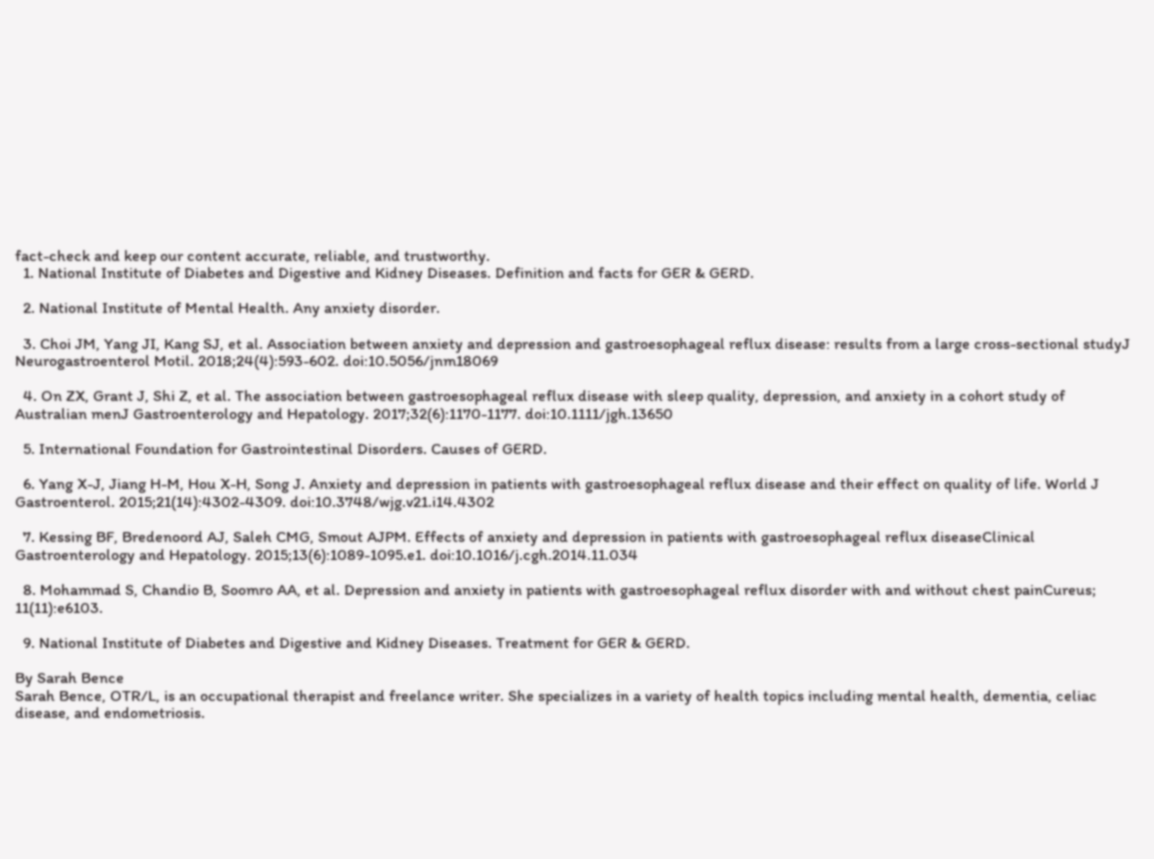fact-check and keep our content accurate, reliable, and trustworthy.
  1. National Institute of Diabetes and Digestive and Kidney Diseases. Definition and facts for GER & GERD.

  2. National Institute of Mental Health. Any anxiety disorder.

  3. Choi JM, Yang JI, Kang SJ, et al. Association between anxiety and depression and gastroesophageal reflux disease: results from a large cross-sectional studyJ Neurogastroenterol Motil. 2018;24(4):593-602. doi:10.5056/jnm18069

  4. On ZX, Grant J, Shi Z, et al. The association between gastroesophageal reflux disease with sleep quality, depression, and anxiety in a cohort study of Australian menJ Gastroenterology and Hepatology. 2017;32(6):1170-1177. doi:10.1111/jgh.13650

  5. International Foundation for Gastrointestinal Disorders. Causes of GERD.

  6. Yang X-J, Jiang H-M, Hou X-H, Song J. Anxiety and depression in patients with gastroesophageal reflux disease and their effect on quality of life. World J Gastroenterol. 2015;21(14):4302-4309. doi:10.3748/wjg.v21.i14.4302

  7. Kessing BF, Bredenoord AJ, Saleh CMG, Smout AJPM. Effects of anxiety and depression in patients with gastroesophageal reflux diseaseClinical Gastroenterology and Hepatology. 2015;13(6):1089-1095.e1. doi:10.1016/j.cgh.2014.11.034

  8. Mohammad S, Chandio B, Soomro AA, et al. Depression and anxiety in patients with gastroesophageal reflux disorder with and without chest painCureus; 11(11):e6103.

  9. National Institute of Diabetes and Digestive and Kidney Diseases. Treatment for GER & GERD.

By Sarah Bence
Sarah Bence, OTR/L, is an occupational therapist and freelance writer. She specializes in a variety of health topics including mental health, dementia, celiac disease, and endometriosis.